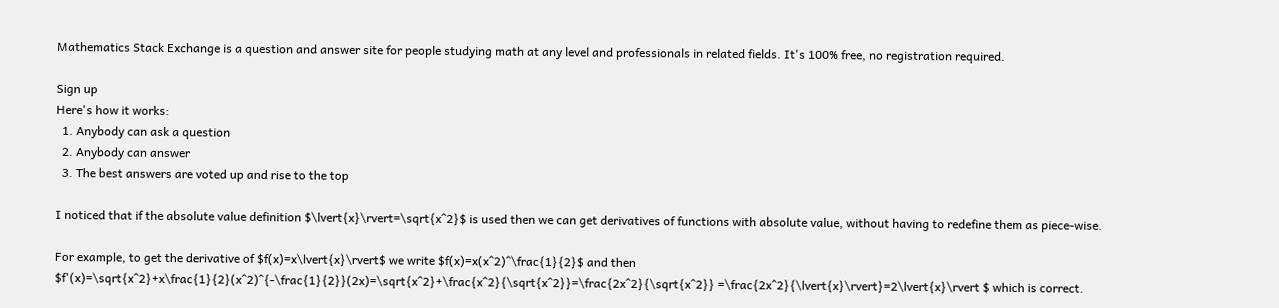Mathematics Stack Exchange is a question and answer site for people studying math at any level and professionals in related fields. It's 100% free, no registration required.

Sign up
Here's how it works:
  1. Anybody can ask a question
  2. Anybody can answer
  3. The best answers are voted up and rise to the top

I noticed that if the absolute value definition $\lvert{x}\rvert=\sqrt{x^2}$ is used then we can get derivatives of functions with absolute value, without having to redefine them as piece-wise.

For example, to get the derivative of $f(x)=x\lvert{x}\rvert$ we write $f(x)=x(x^2)^\frac{1}{2}$ and then $f'(x)=\sqrt{x^2}+x\frac{1}{2}(x^2)^{-\frac{1}{2}}(2x)=\sqrt{x^2}+\frac{x^2}{\sqrt{x^2}}=\frac{2x^2}{\sqrt{x^2}} =\frac{2x^2}{\lvert{x}\rvert}=2\lvert{x}\rvert $ which is correct.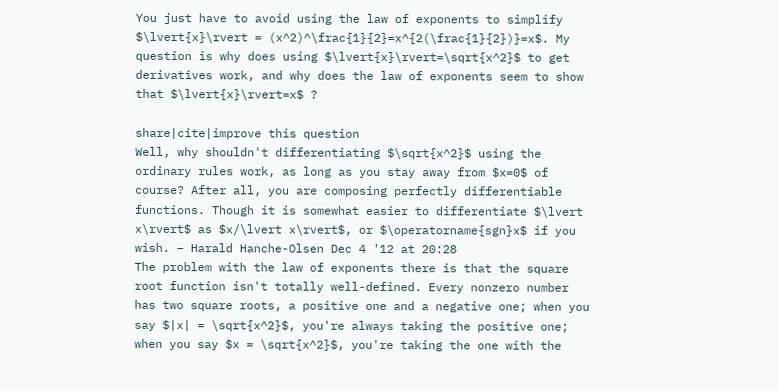You just have to avoid using the law of exponents to simplify $\lvert{x}\rvert = (x^2)^\frac{1}{2}=x^{2(\frac{1}{2})}=x$. My question is why does using $\lvert{x}\rvert=\sqrt{x^2}$ to get derivatives work, and why does the law of exponents seem to show that $\lvert{x}\rvert=x$ ?

share|cite|improve this question
Well, why shouldn't differentiating $\sqrt{x^2}$ using the ordinary rules work, as long as you stay away from $x=0$ of course? After all, you are composing perfectly differentiable functions. Though it is somewhat easier to differentiate $\lvert x\rvert$ as $x/\lvert x\rvert$, or $\operatorname{sgn}x$ if you wish. – Harald Hanche-Olsen Dec 4 '12 at 20:28
The problem with the law of exponents there is that the square root function isn't totally well-defined. Every nonzero number has two square roots, a positive one and a negative one; when you say $|x| = \sqrt{x^2}$, you're always taking the positive one; when you say $x = \sqrt{x^2}$, you're taking the one with the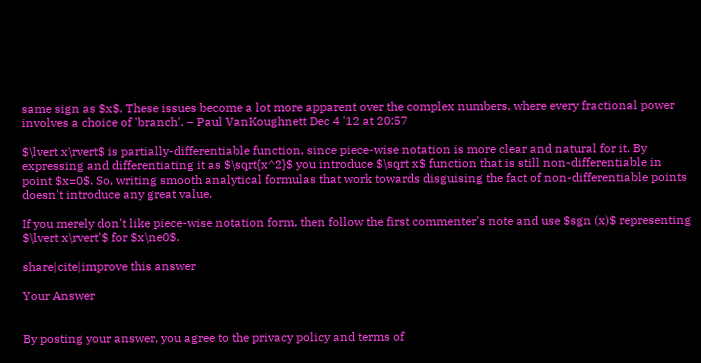same sign as $x$. These issues become a lot more apparent over the complex numbers, where every fractional power involves a choice of 'branch'. – Paul VanKoughnett Dec 4 '12 at 20:57

$\lvert x\rvert$ is partially-differentiable function, since piece-wise notation is more clear and natural for it. By expressing and differentiating it as $\sqrt{x^2}$ you introduce $\sqrt x$ function that is still non-differentiable in point $x=0$. So, writing smooth analytical formulas that work towards disguising the fact of non-differentiable points doesn't introduce any great value.

If you merely don't like piece-wise notation form, then follow the first commenter's note and use $sgn (x)$ representing $\lvert x\rvert'$ for $x\ne0$.

share|cite|improve this answer

Your Answer


By posting your answer, you agree to the privacy policy and terms of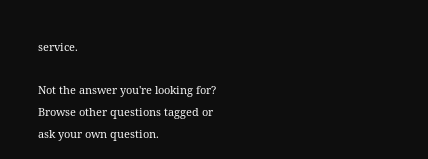service.

Not the answer you're looking for? Browse other questions tagged or ask your own question.